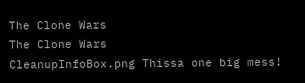The Clone Wars
The Clone Wars
CleanupInfoBox.png Thissa one big mess!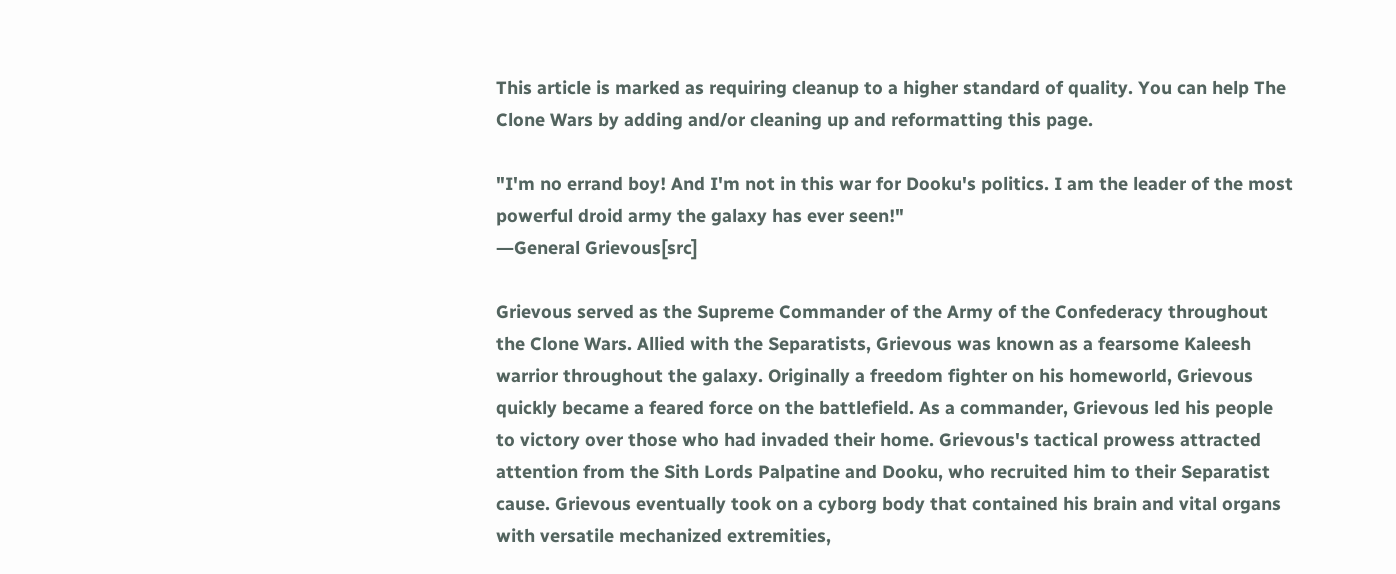This article is marked as requiring cleanup to a higher standard of quality. You can help The Clone Wars by adding and/or cleaning up and reformatting this page.

"I'm no errand boy! And I'm not in this war for Dooku's politics. I am the leader of the most powerful droid army the galaxy has ever seen!"
―General Grievous[src]

Grievous served as the Supreme Commander of the Army of the Confederacy throughout the Clone Wars. Allied with the Separatists, Grievous was known as a fearsome Kaleesh warrior throughout the galaxy. Originally a freedom fighter on his homeworld, Grievous quickly became a feared force on the battlefield. As a commander, Grievous led his people to victory over those who had invaded their home. Grievous's tactical prowess attracted attention from the Sith Lords Palpatine and Dooku, who recruited him to their Separatist cause. Grievous eventually took on a cyborg body that contained his brain and vital organs with versatile mechanized extremities,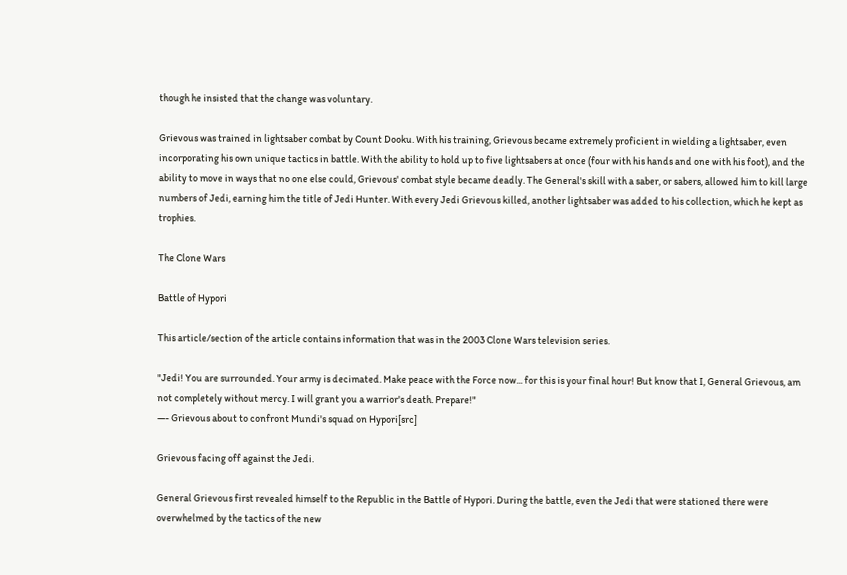though he insisted that the change was voluntary.

Grievous was trained in lightsaber combat by Count Dooku. With his training, Grievous became extremely proficient in wielding a lightsaber, even incorporating his own unique tactics in battle. With the ability to hold up to five lightsabers at once (four with his hands and one with his foot), and the ability to move in ways that no one else could, Grievous' combat style became deadly. The General's skill with a saber, or sabers, allowed him to kill large numbers of Jedi, earning him the title of Jedi Hunter. With every Jedi Grievous killed, another lightsaber was added to his collection, which he kept as trophies.

The Clone Wars

Battle of Hypori

This article/section of the article contains information that was in the 2003 Clone Wars television series.

"Jedi! You are surrounded. Your army is decimated. Make peace with the Force now... for this is your final hour! But know that I, General Grievous, am not completely without mercy. I will grant you a warrior's death. Prepare!"
―- Grievous about to confront Mundi's squad on Hypori[src]

Grievous facing off against the Jedi.

General Grievous first revealed himself to the Republic in the Battle of Hypori. During the battle, even the Jedi that were stationed there were overwhelmed by the tactics of the new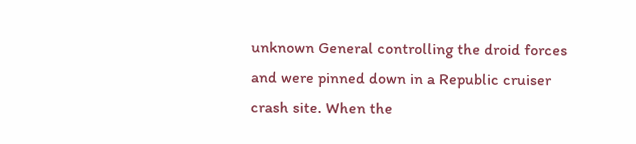unknown General controlling the droid forces and were pinned down in a Republic cruiser crash site. When the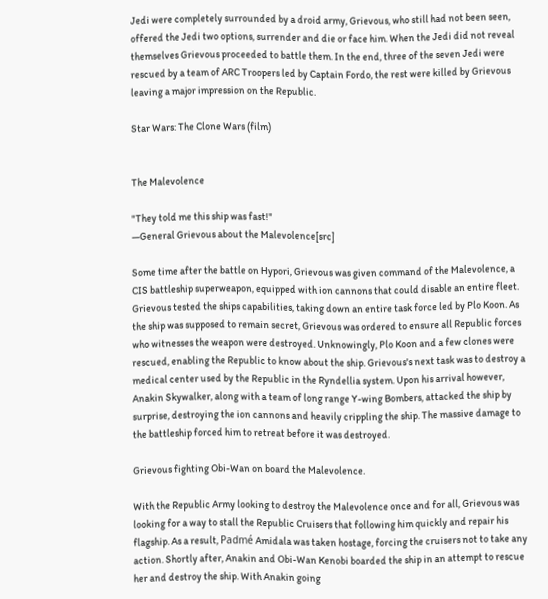Jedi were completely surrounded by a droid army, Grievous, who still had not been seen, offered the Jedi two options, surrender and die or face him. When the Jedi did not reveal themselves Grievous proceeded to battle them. In the end, three of the seven Jedi were rescued by a team of ARC Troopers led by Captain Fordo, the rest were killed by Grievous leaving a major impression on the Republic.

Star Wars: The Clone Wars (film)


The Malevolence

"They told me this ship was fast!"
―General Grievous about the Malevolence[src]

Some time after the battle on Hypori, Grievous was given command of the Malevolence, a CIS battleship superweapon, equipped with ion cannons that could disable an entire fleet. Grievous tested the ships capabilities, taking down an entire task force led by Plo Koon. As the ship was supposed to remain secret, Grievous was ordered to ensure all Republic forces who witnesses the weapon were destroyed. Unknowingly, Plo Koon and a few clones were rescued, enabling the Republic to know about the ship. Grievous's next task was to destroy a medical center used by the Republic in the Ryndellia system. Upon his arrival however, Anakin Skywalker, along with a team of long range Y-wing Bombers, attacked the ship by surprise, destroying the ion cannons and heavily crippling the ship. The massive damage to the battleship forced him to retreat before it was destroyed.

Grievous fighting Obi-Wan on board the Malevolence.

With the Republic Army looking to destroy the Malevolence once and for all, Grievous was looking for a way to stall the Republic Cruisers that following him quickly and repair his flagship. As a result, Padmé Amidala was taken hostage, forcing the cruisers not to take any action. Shortly after, Anakin and Obi-Wan Kenobi boarded the ship in an attempt to rescue her and destroy the ship. With Anakin going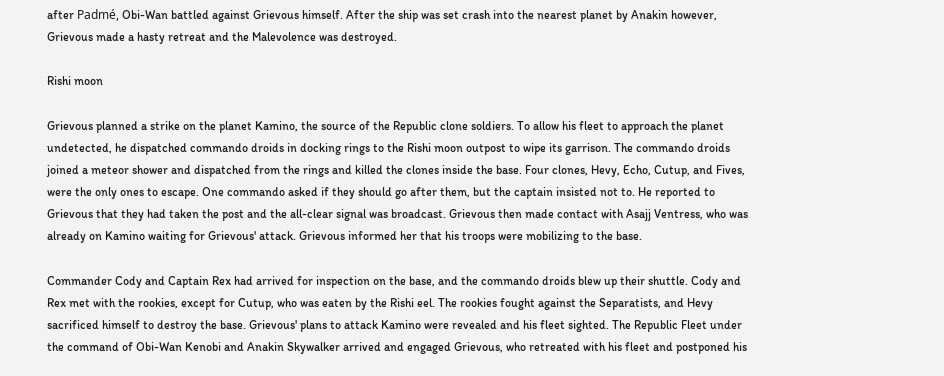after Padmé, Obi-Wan battled against Grievous himself. After the ship was set crash into the nearest planet by Anakin however, Grievous made a hasty retreat and the Malevolence was destroyed.

Rishi moon

Grievous planned a strike on the planet Kamino, the source of the Republic clone soldiers. To allow his fleet to approach the planet undetected, he dispatched commando droids in docking rings to the Rishi moon outpost to wipe its garrison. The commando droids joined a meteor shower and dispatched from the rings and killed the clones inside the base. Four clones, Hevy, Echo, Cutup, and Fives, were the only ones to escape. One commando asked if they should go after them, but the captain insisted not to. He reported to Grievous that they had taken the post and the all-clear signal was broadcast. Grievous then made contact with Asajj Ventress, who was already on Kamino waiting for Grievous' attack. Grievous informed her that his troops were mobilizing to the base.

Commander Cody and Captain Rex had arrived for inspection on the base, and the commando droids blew up their shuttle. Cody and Rex met with the rookies, except for Cutup, who was eaten by the Rishi eel. The rookies fought against the Separatists, and Hevy sacrificed himself to destroy the base. Grievous' plans to attack Kamino were revealed and his fleet sighted. The Republic Fleet under the command of Obi-Wan Kenobi and Anakin Skywalker arrived and engaged Grievous, who retreated with his fleet and postponed his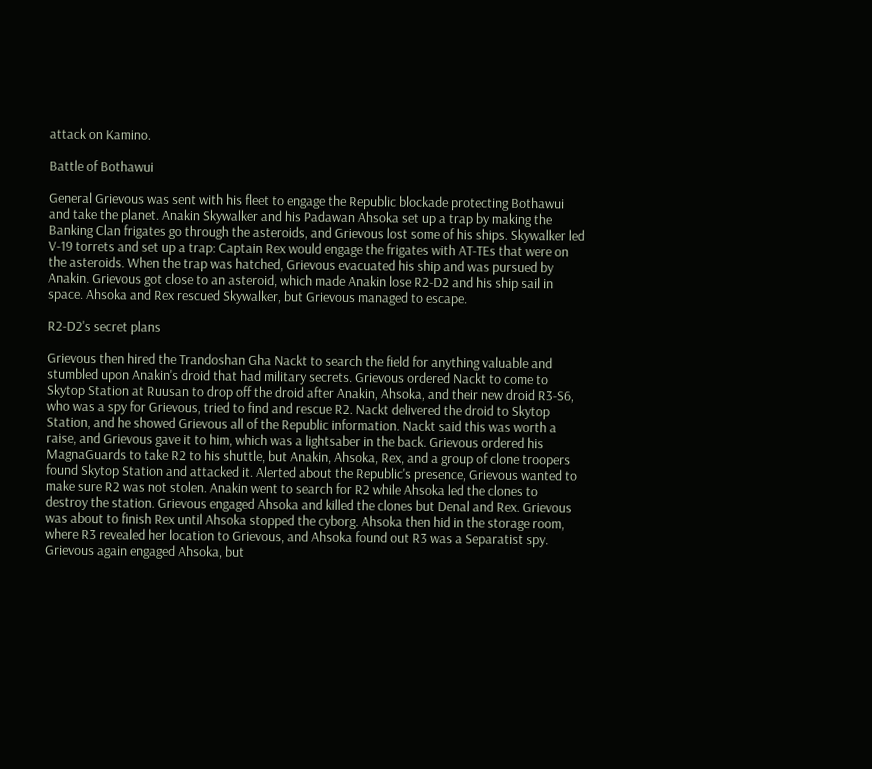attack on Kamino.

Battle of Bothawui

General Grievous was sent with his fleet to engage the Republic blockade protecting Bothawui and take the planet. Anakin Skywalker and his Padawan Ahsoka set up a trap by making the Banking Clan frigates go through the asteroids, and Grievous lost some of his ships. Skywalker led V-19 torrets and set up a trap: Captain Rex would engage the frigates with AT-TEs that were on the asteroids. When the trap was hatched, Grievous evacuated his ship and was pursued by Anakin. Grievous got close to an asteroid, which made Anakin lose R2-D2 and his ship sail in space. Ahsoka and Rex rescued Skywalker, but Grievous managed to escape.

R2-D2's secret plans

Grievous then hired the Trandoshan Gha Nackt to search the field for anything valuable and stumbled upon Anakin's droid that had military secrets. Grievous ordered Nackt to come to Skytop Station at Ruusan to drop off the droid after Anakin, Ahsoka, and their new droid R3-S6, who was a spy for Grievous, tried to find and rescue R2. Nackt delivered the droid to Skytop Station, and he showed Grievous all of the Republic information. Nackt said this was worth a raise, and Grievous gave it to him, which was a lightsaber in the back. Grievous ordered his MagnaGuards to take R2 to his shuttle, but Anakin, Ahsoka, Rex, and a group of clone troopers found Skytop Station and attacked it. Alerted about the Republic's presence, Grievous wanted to make sure R2 was not stolen. Anakin went to search for R2 while Ahsoka led the clones to destroy the station. Grievous engaged Ahsoka and killed the clones but Denal and Rex. Grievous was about to finish Rex until Ahsoka stopped the cyborg. Ahsoka then hid in the storage room, where R3 revealed her location to Grievous, and Ahsoka found out R3 was a Separatist spy. Grievous again engaged Ahsoka, but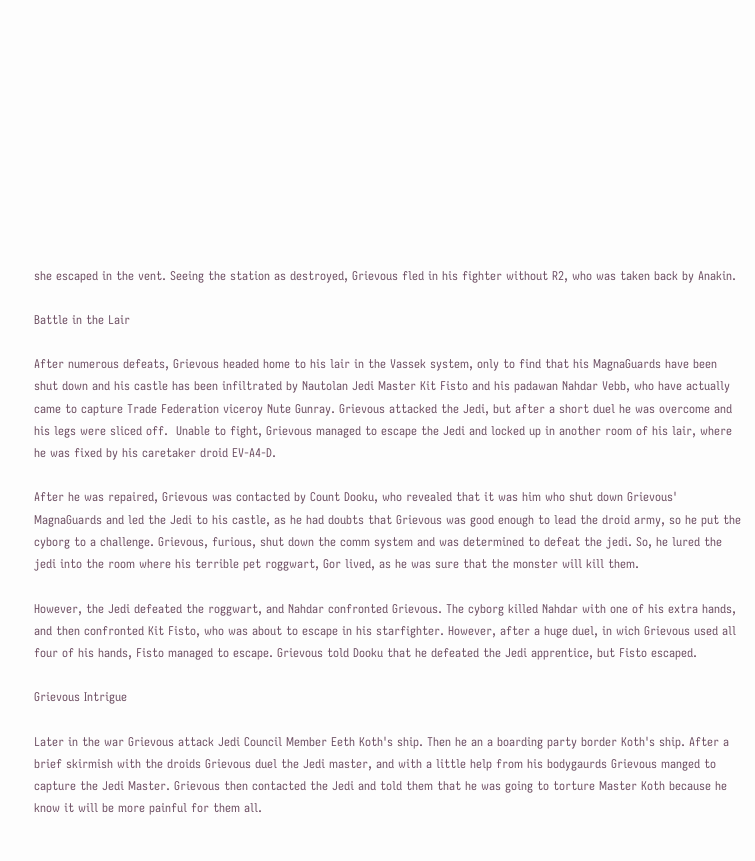she escaped in the vent. Seeing the station as destroyed, Grievous fled in his fighter without R2, who was taken back by Anakin.

Battle in the Lair

After numerous defeats, Grievous headed home to his lair in the Vassek system, only to find that his MagnaGuards have been shut down and his castle has been infiltrated by Nautolan Jedi Master Kit Fisto and his padawan Nahdar Vebb, who have actually came to capture Trade Federation viceroy Nute Gunray. Grievous attacked the Jedi, but after a short duel he was overcome and his legs were sliced off.  Unable to fight, Grievous managed to escape the Jedi and locked up in another room of his lair, where he was fixed by his caretaker droid EV-A4-D.

After he was repaired, Grievous was contacted by Count Dooku, who revealed that it was him who shut down Grievous' MagnaGuards and led the Jedi to his castle, as he had doubts that Grievous was good enough to lead the droid army, so he put the cyborg to a challenge. Grievous, furious, shut down the comm system and was determined to defeat the jedi. So, he lured the jedi into the room where his terrible pet roggwart, Gor lived, as he was sure that the monster will kill them.

However, the Jedi defeated the roggwart, and Nahdar confronted Grievous. The cyborg killed Nahdar with one of his extra hands, and then confronted Kit Fisto, who was about to escape in his starfighter. However, after a huge duel, in wich Grievous used all four of his hands, Fisto managed to escape. Grievous told Dooku that he defeated the Jedi apprentice, but Fisto escaped.

Grievous Intrigue

Later in the war Grievous attack Jedi Council Member Eeth Koth's ship. Then he an a boarding party border Koth's ship. After a brief skirmish with the droids Grievous duel the Jedi master, and with a little help from his bodygaurds Grievous manged to capture the Jedi Master. Grievous then contacted the Jedi and told them that he was going to torture Master Koth because he know it will be more painful for them all.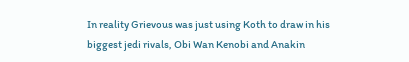In reality Grievous was just using Koth to draw in his biggest jedi rivals, Obi Wan Kenobi and Anakin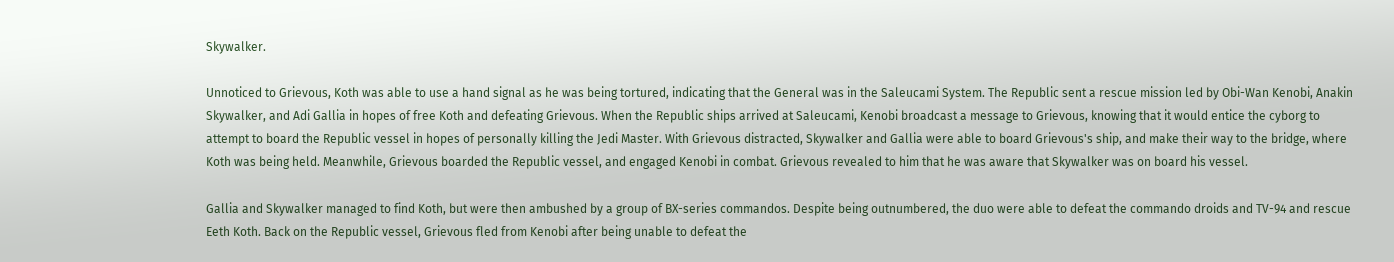Skywalker.

Unnoticed to Grievous, Koth was able to use a hand signal as he was being tortured, indicating that the General was in the Saleucami System. The Republic sent a rescue mission led by Obi-Wan Kenobi, Anakin Skywalker, and Adi Gallia in hopes of free Koth and defeating Grievous. When the Republic ships arrived at Saleucami, Kenobi broadcast a message to Grievous, knowing that it would entice the cyborg to attempt to board the Republic vessel in hopes of personally killing the Jedi Master. With Grievous distracted, Skywalker and Gallia were able to board Grievous's ship, and make their way to the bridge, where Koth was being held. Meanwhile, Grievous boarded the Republic vessel, and engaged Kenobi in combat. Grievous revealed to him that he was aware that Skywalker was on board his vessel.

Gallia and Skywalker managed to find Koth, but were then ambushed by a group of BX-series commandos. Despite being outnumbered, the duo were able to defeat the commando droids and TV-94 and rescue Eeth Koth. Back on the Republic vessel, Grievous fled from Kenobi after being unable to defeat the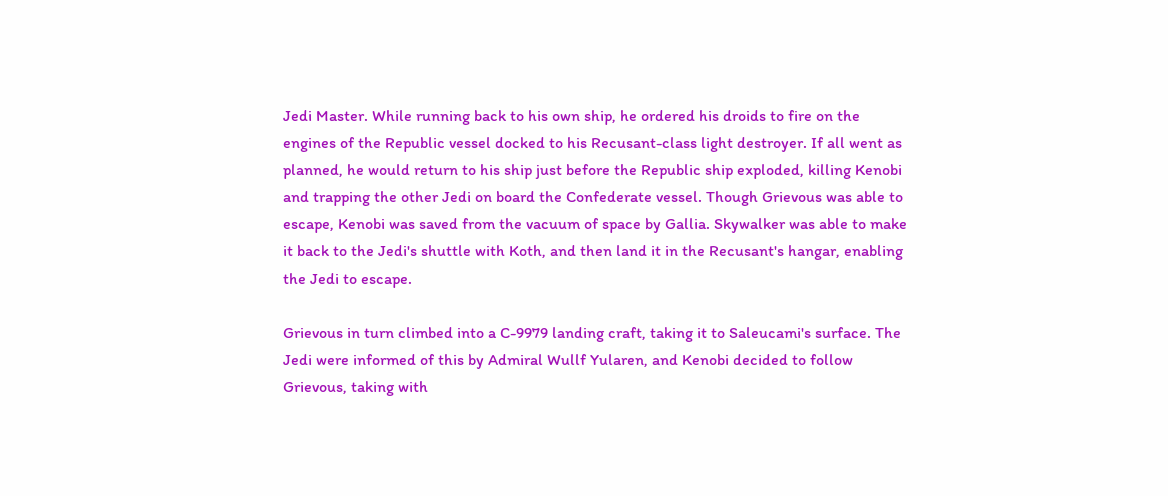Jedi Master. While running back to his own ship, he ordered his droids to fire on the engines of the Republic vessel docked to his Recusant-class light destroyer. If all went as planned, he would return to his ship just before the Republic ship exploded, killing Kenobi and trapping the other Jedi on board the Confederate vessel. Though Grievous was able to escape, Kenobi was saved from the vacuum of space by Gallia. Skywalker was able to make it back to the Jedi's shuttle with Koth, and then land it in the Recusant's hangar, enabling the Jedi to escape.

Grievous in turn climbed into a C-9979 landing craft, taking it to Saleucami's surface. The Jedi were informed of this by Admiral Wullf Yularen, and Kenobi decided to follow Grievous, taking with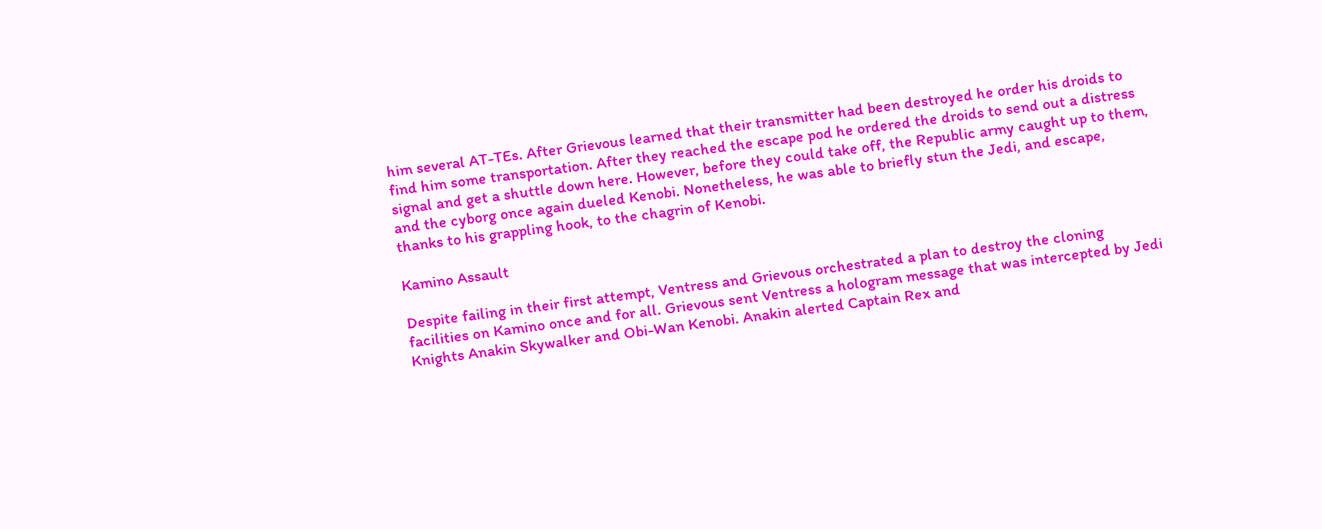him several AT-TEs. After Grievous learned that their transmitter had been destroyed he order his droids to find him some transportation. After they reached the escape pod he ordered the droids to send out a distress signal and get a shuttle down here. However, before they could take off, the Republic army caught up to them, and the cyborg once again dueled Kenobi. Nonetheless, he was able to briefly stun the Jedi, and escape, thanks to his grappling hook, to the chagrin of Kenobi.

Kamino Assault

Despite failing in their first attempt, Ventress and Grievous orchestrated a plan to destroy the cloning facilities on Kamino once and for all. Grievous sent Ventress a hologram message that was intercepted by Jedi Knights Anakin Skywalker and Obi-Wan Kenobi. Anakin alerted Captain Rex and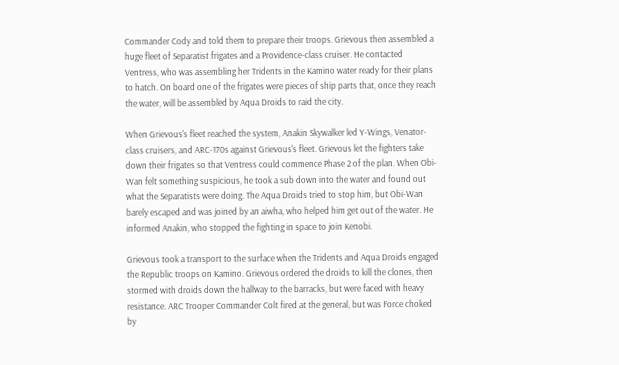Commander Cody and told them to prepare their troops. Grievous then assembled a huge fleet of Separatist frigates and a Providence-class cruiser. He contacted Ventress, who was assembling her Tridents in the Kamino water ready for their plans to hatch. On board one of the frigates were pieces of ship parts that, once they reach the water, will be assembled by Aqua Droids to raid the city.

When Grievous's fleet reached the system, Anakin Skywalker led Y-Wings, Venator-class cruisers, and ARC-170s against Grievous's fleet. Grievous let the fighters take down their frigates so that Ventress could commence Phase 2 of the plan. When Obi-Wan felt something suspicious, he took a sub down into the water and found out what the Separatists were doing. The Aqua Droids tried to stop him, but Obi-Wan barely escaped and was joined by an aiwha, who helped him get out of the water. He informed Anakin, who stopped the fighting in space to join Kenobi.

Grievous took a transport to the surface when the Tridents and Aqua Droids engaged the Republic troops on Kamino. Grievous ordered the droids to kill the clones, then stormed with droids down the hallway to the barracks, but were faced with heavy resistance. ARC Trooper Commander Colt fired at the general, but was Force choked by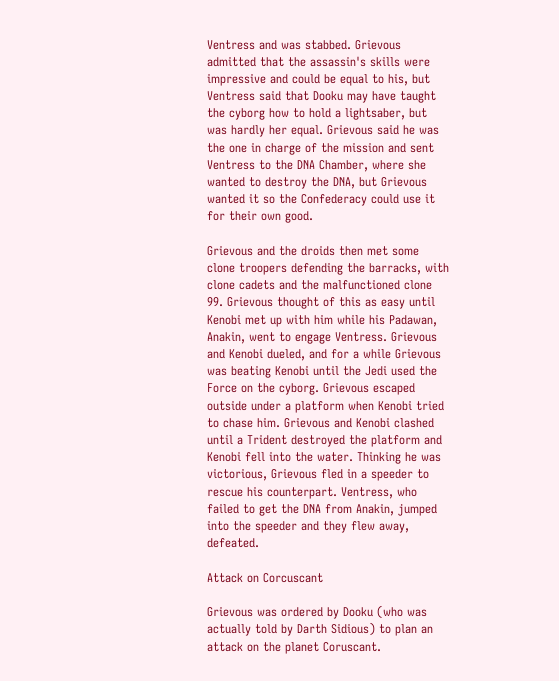Ventress and was stabbed. Grievous admitted that the assassin's skills were impressive and could be equal to his, but Ventress said that Dooku may have taught the cyborg how to hold a lightsaber, but was hardly her equal. Grievous said he was the one in charge of the mission and sent Ventress to the DNA Chamber, where she wanted to destroy the DNA, but Grievous wanted it so the Confederacy could use it for their own good.

Grievous and the droids then met some clone troopers defending the barracks, with clone cadets and the malfunctioned clone 99. Grievous thought of this as easy until Kenobi met up with him while his Padawan, Anakin, went to engage Ventress. Grievous and Kenobi dueled, and for a while Grievous was beating Kenobi until the Jedi used the Force on the cyborg. Grievous escaped outside under a platform when Kenobi tried to chase him. Grievous and Kenobi clashed until a Trident destroyed the platform and Kenobi fell into the water. Thinking he was victorious, Grievous fled in a speeder to rescue his counterpart. Ventress, who failed to get the DNA from Anakin, jumped into the speeder and they flew away, defeated.

Attack on Corcuscant

Grievous was ordered by Dooku (who was actually told by Darth Sidious) to plan an attack on the planet Coruscant.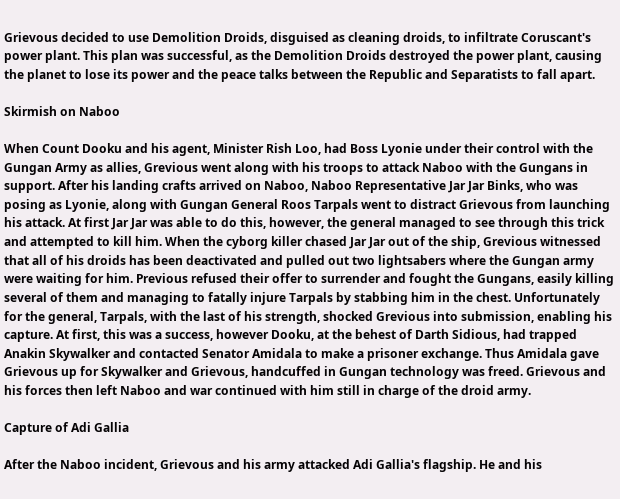Grievous decided to use Demolition Droids, disguised as cleaning droids, to infiltrate Coruscant's power plant. This plan was successful, as the Demolition Droids destroyed the power plant, causing the planet to lose its power and the peace talks between the Republic and Separatists to fall apart.

Skirmish on Naboo

When Count Dooku and his agent, Minister Rish Loo, had Boss Lyonie under their control with the Gungan Army as allies, Grevious went along with his troops to attack Naboo with the Gungans in support. After his landing crafts arrived on Naboo, Naboo Representative Jar Jar Binks, who was posing as Lyonie, along with Gungan General Roos Tarpals went to distract Grievous from launching his attack. At first Jar Jar was able to do this, however, the general managed to see through this trick and attempted to kill him. When the cyborg killer chased Jar Jar out of the ship, Grevious witnessed that all of his droids has been deactivated and pulled out two lightsabers where the Gungan army were waiting for him. Previous refused their offer to surrender and fought the Gungans, easily killing several of them and managing to fatally injure Tarpals by stabbing him in the chest. Unfortunately for the general, Tarpals, with the last of his strength, shocked Grevious into submission, enabling his capture. At first, this was a success, however Dooku, at the behest of Darth Sidious, had trapped Anakin Skywalker and contacted Senator Amidala to make a prisoner exchange. Thus Amidala gave Grievous up for Skywalker and Grievous, handcuffed in Gungan technology was freed. Grievous and his forces then left Naboo and war continued with him still in charge of the droid army.

Capture of Adi Gallia

After the Naboo incident, Grievous and his army attacked Adi Gallia's flagship. He and his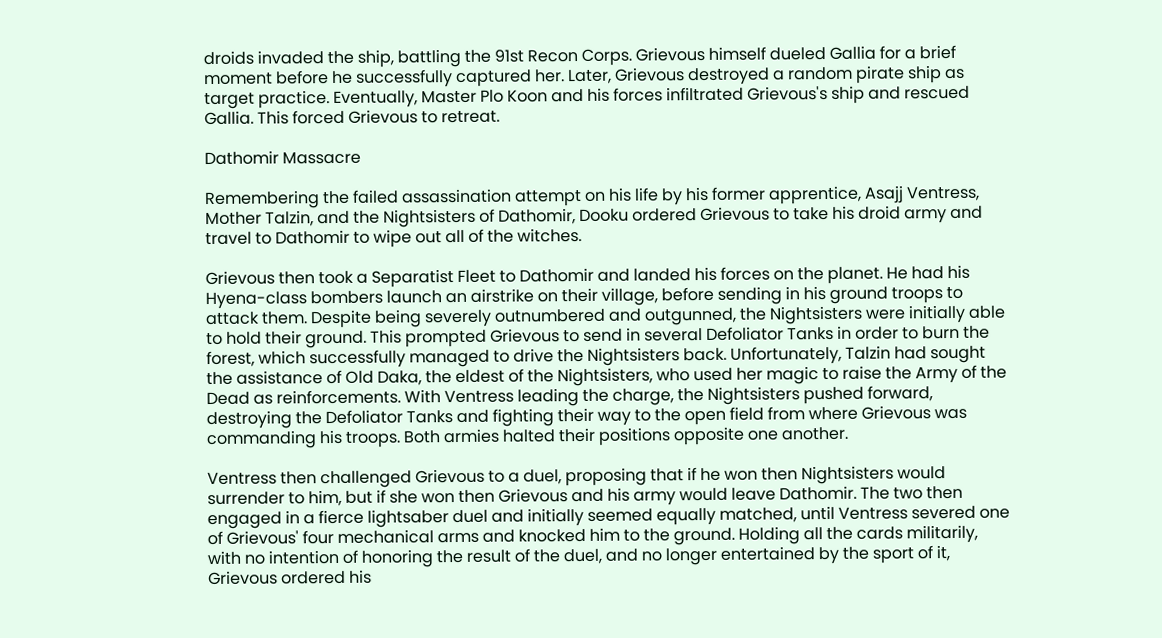droids invaded the ship, battling the 91st Recon Corps. Grievous himself dueled Gallia for a brief moment before he successfully captured her. Later, Grievous destroyed a random pirate ship as target practice. Eventually, Master Plo Koon and his forces infiltrated Grievous's ship and rescued Gallia. This forced Grievous to retreat.

Dathomir Massacre

Remembering the failed assassination attempt on his life by his former apprentice, Asajj Ventress, Mother Talzin, and the Nightsisters of Dathomir, Dooku ordered Grievous to take his droid army and travel to Dathomir to wipe out all of the witches.

Grievous then took a Separatist Fleet to Dathomir and landed his forces on the planet. He had his Hyena-class bombers launch an airstrike on their village, before sending in his ground troops to attack them. Despite being severely outnumbered and outgunned, the Nightsisters were initially able to hold their ground. This prompted Grievous to send in several Defoliator Tanks in order to burn the forest, which successfully managed to drive the Nightsisters back. Unfortunately, Talzin had sought the assistance of Old Daka, the eldest of the Nightsisters, who used her magic to raise the Army of the Dead as reinforcements. With Ventress leading the charge, the Nightsisters pushed forward, destroying the Defoliator Tanks and fighting their way to the open field from where Grievous was commanding his troops. Both armies halted their positions opposite one another.

Ventress then challenged Grievous to a duel, proposing that if he won then Nightsisters would surrender to him, but if she won then Grievous and his army would leave Dathomir. The two then engaged in a fierce lightsaber duel and initially seemed equally matched, until Ventress severed one of Grievous' four mechanical arms and knocked him to the ground. Holding all the cards militarily, with no intention of honoring the result of the duel, and no longer entertained by the sport of it, Grievous ordered his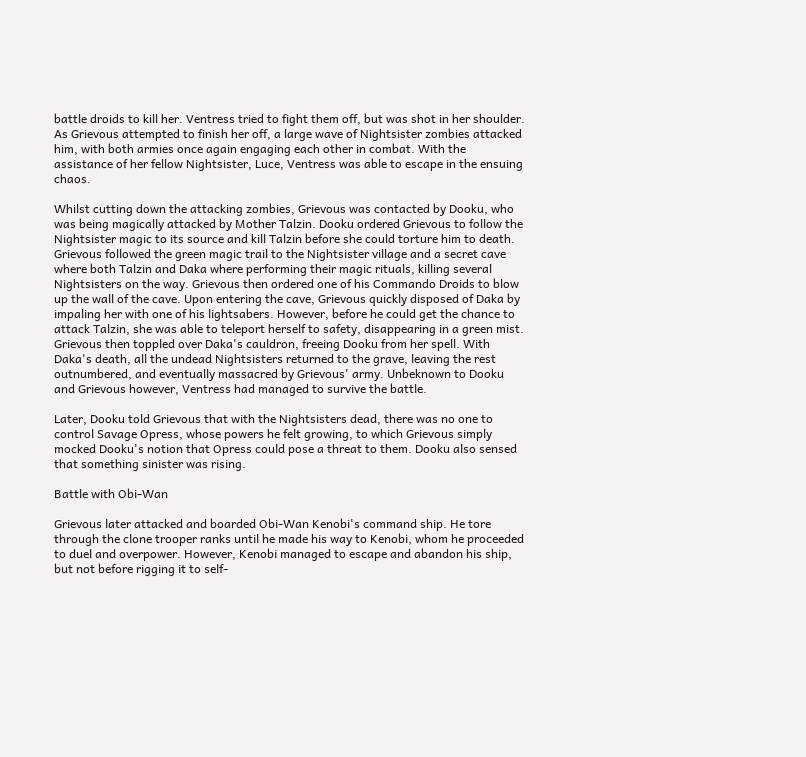battle droids to kill her. Ventress tried to fight them off, but was shot in her shoulder. As Grievous attempted to finish her off, a large wave of Nightsister zombies attacked him, with both armies once again engaging each other in combat. With the assistance of her fellow Nightsister, Luce, Ventress was able to escape in the ensuing chaos.

Whilst cutting down the attacking zombies, Grievous was contacted by Dooku, who was being magically attacked by Mother Talzin. Dooku ordered Grievous to follow the Nightsister magic to its source and kill Talzin before she could torture him to death. Grievous followed the green magic trail to the Nightsister village and a secret cave where both Talzin and Daka where performing their magic rituals, killing several Nightsisters on the way. Grievous then ordered one of his Commando Droids to blow up the wall of the cave. Upon entering the cave, Grievous quickly disposed of Daka by impaling her with one of his lightsabers. However, before he could get the chance to attack Talzin, she was able to teleport herself to safety, disappearing in a green mist. Grievous then toppled over Daka's cauldron, freeing Dooku from her spell. With Daka's death, all the undead Nightsisters returned to the grave, leaving the rest outnumbered, and eventually massacred by Grievous' army. Unbeknown to Dooku and Grievous however, Ventress had managed to survive the battle.

Later, Dooku told Grievous that with the Nightsisters dead, there was no one to control Savage Opress, whose powers he felt growing, to which Grievous simply mocked Dooku's notion that Opress could pose a threat to them. Dooku also sensed that something sinister was rising.

Battle with Obi-Wan

Grievous later attacked and boarded Obi-Wan Kenobi's command ship. He tore through the clone trooper ranks until he made his way to Kenobi, whom he proceeded to duel and overpower. However, Kenobi managed to escape and abandon his ship, but not before rigging it to self-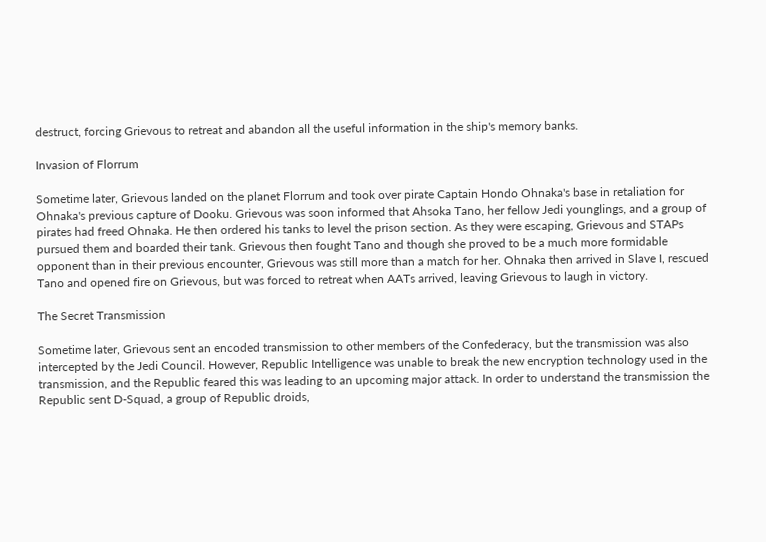destruct, forcing Grievous to retreat and abandon all the useful information in the ship's memory banks.

Invasion of Florrum

Sometime later, Grievous landed on the planet Florrum and took over pirate Captain Hondo Ohnaka's base in retaliation for Ohnaka's previous capture of Dooku. Grievous was soon informed that Ahsoka Tano, her fellow Jedi younglings, and a group of pirates had freed Ohnaka. He then ordered his tanks to level the prison section. As they were escaping, Grievous and STAPs pursued them and boarded their tank. Grievous then fought Tano and though she proved to be a much more formidable opponent than in their previous encounter, Grievous was still more than a match for her. Ohnaka then arrived in Slave I, rescued Tano and opened fire on Grievous, but was forced to retreat when AATs arrived, leaving Grievous to laugh in victory.

The Secret Transmission

Sometime later, Grievous sent an encoded transmission to other members of the Confederacy, but the transmission was also intercepted by the Jedi Council. However, Republic Intelligence was unable to break the new encryption technology used in the transmission, and the Republic feared this was leading to an upcoming major attack. In order to understand the transmission the Republic sent D-Squad, a group of Republic droids,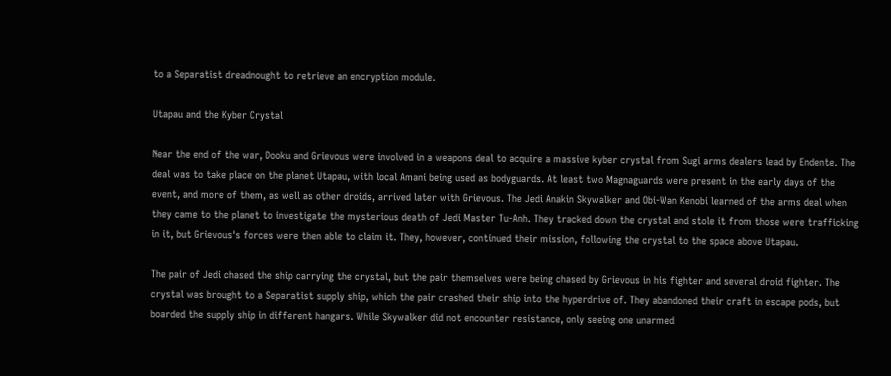to a Separatist dreadnought to retrieve an encryption module.

Utapau and the Kyber Crystal

Near the end of the war, Dooku and Grievous were involved in a weapons deal to acquire a massive kyber crystal from Sugi arms dealers lead by Endente. The deal was to take place on the planet Utapau, with local Amani being used as bodyguards. At least two Magnaguards were present in the early days of the event, and more of them, as well as other droids, arrived later with Grievous. The Jedi Anakin Skywalker and Obi-Wan Kenobi learned of the arms deal when they came to the planet to investigate the mysterious death of Jedi Master Tu-Anh. They tracked down the crystal and stole it from those were trafficking in it, but Grievous's forces were then able to claim it. They, however, continued their mission, following the crystal to the space above Utapau.

The pair of Jedi chased the ship carrying the crystal, but the pair themselves were being chased by Grievous in his fighter and several droid fighter. The crystal was brought to a Separatist supply ship, which the pair crashed their ship into the hyperdrive of. They abandoned their craft in escape pods, but boarded the supply ship in different hangars. While Skywalker did not encounter resistance, only seeing one unarmed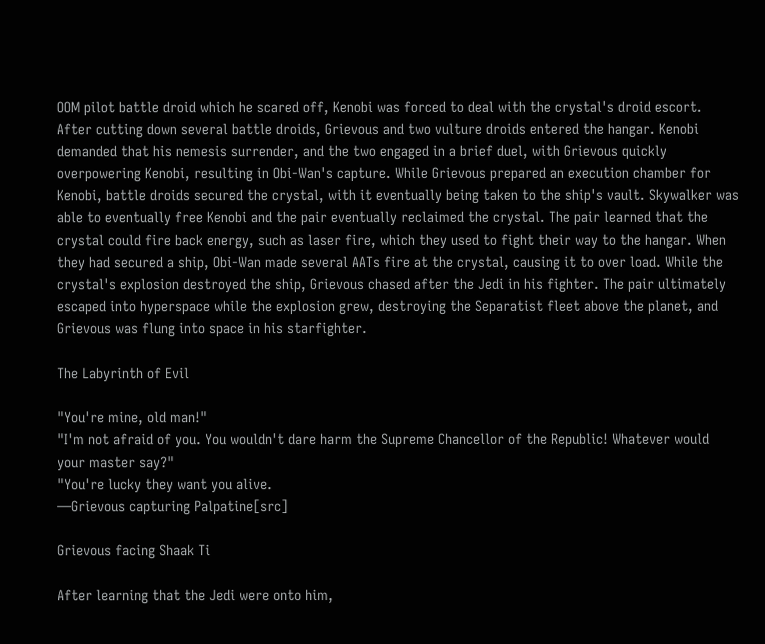OOM pilot battle droid which he scared off, Kenobi was forced to deal with the crystal's droid escort. After cutting down several battle droids, Grievous and two vulture droids entered the hangar. Kenobi demanded that his nemesis surrender, and the two engaged in a brief duel, with Grievous quickly overpowering Kenobi, resulting in Obi-Wan's capture. While Grievous prepared an execution chamber for Kenobi, battle droids secured the crystal, with it eventually being taken to the ship's vault. Skywalker was able to eventually free Kenobi and the pair eventually reclaimed the crystal. The pair learned that the crystal could fire back energy, such as laser fire, which they used to fight their way to the hangar. When they had secured a ship, Obi-Wan made several AATs fire at the crystal, causing it to over load. While the crystal's explosion destroyed the ship, Grievous chased after the Jedi in his fighter. The pair ultimately escaped into hyperspace while the explosion grew, destroying the Separatist fleet above the planet, and Grievous was flung into space in his starfighter.

The Labyrinth of Evil

"You're mine, old man!"
"I'm not afraid of you. You wouldn't dare harm the Supreme Chancellor of the Republic! Whatever would your master say?"
"You're lucky they want you alive.
―Grievous capturing Palpatine[src]

Grievous facing Shaak Ti

After learning that the Jedi were onto him,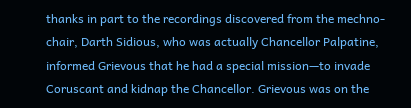thanks in part to the recordings discovered from the mechno-chair, Darth Sidious, who was actually Chancellor Palpatine, informed Grievous that he had a special mission—to invade Coruscant and kidnap the Chancellor. Grievous was on the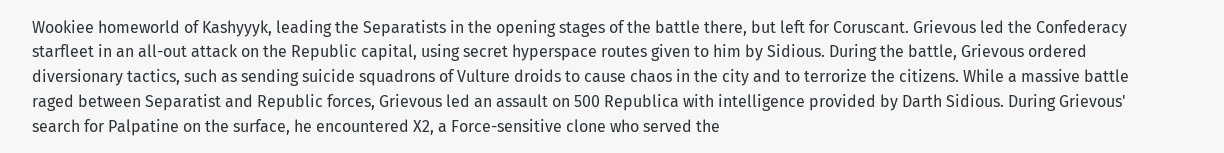Wookiee homeworld of Kashyyyk, leading the Separatists in the opening stages of the battle there, but left for Coruscant. Grievous led the Confederacy starfleet in an all-out attack on the Republic capital, using secret hyperspace routes given to him by Sidious. During the battle, Grievous ordered diversionary tactics, such as sending suicide squadrons of Vulture droids to cause chaos in the city and to terrorize the citizens. While a massive battle raged between Separatist and Republic forces, Grievous led an assault on 500 Republica with intelligence provided by Darth Sidious. During Grievous' search for Palpatine on the surface, he encountered X2, a Force-sensitive clone who served the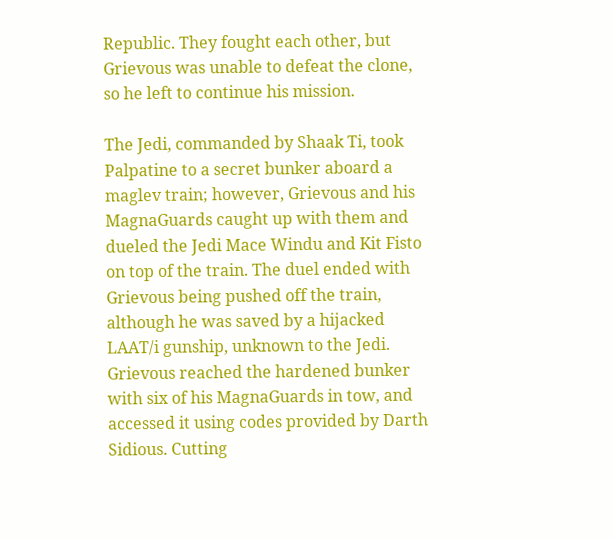Republic. They fought each other, but Grievous was unable to defeat the clone, so he left to continue his mission.

The Jedi, commanded by Shaak Ti, took Palpatine to a secret bunker aboard a maglev train; however, Grievous and his MagnaGuards caught up with them and dueled the Jedi Mace Windu and Kit Fisto on top of the train. The duel ended with Grievous being pushed off the train, although he was saved by a hijacked LAAT/i gunship, unknown to the Jedi. Grievous reached the hardened bunker with six of his MagnaGuards in tow, and accessed it using codes provided by Darth Sidious. Cutting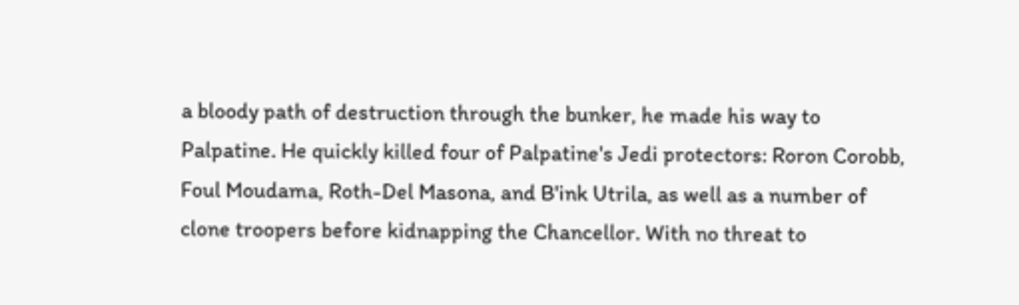a bloody path of destruction through the bunker, he made his way to Palpatine. He quickly killed four of Palpatine's Jedi protectors: Roron Corobb, Foul Moudama, Roth-Del Masona, and B'ink Utrila, as well as a number of clone troopers before kidnapping the Chancellor. With no threat to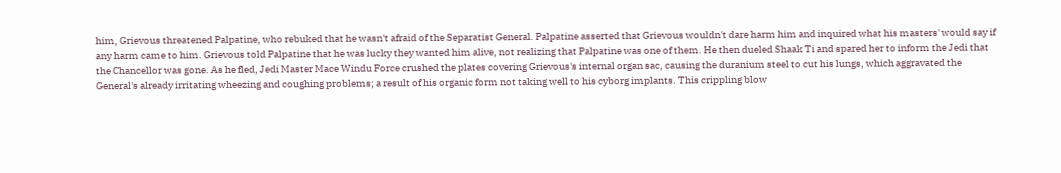him, Grievous threatened Palpatine, who rebuked that he wasn't afraid of the Separatist General. Palpatine asserted that Grievous wouldn't dare harm him and inquired what his masters' would say if any harm came to him. Grievous told Palpatine that he was lucky they wanted him alive, not realizing that Palpatine was one of them. He then dueled Shaak Ti and spared her to inform the Jedi that the Chancellor was gone. As he fled, Jedi Master Mace Windu Force crushed the plates covering Grievous's internal organ sac, causing the duranium steel to cut his lungs, which aggravated the General's already irritating wheezing and coughing problems; a result of his organic form not taking well to his cyborg implants. This crippling blow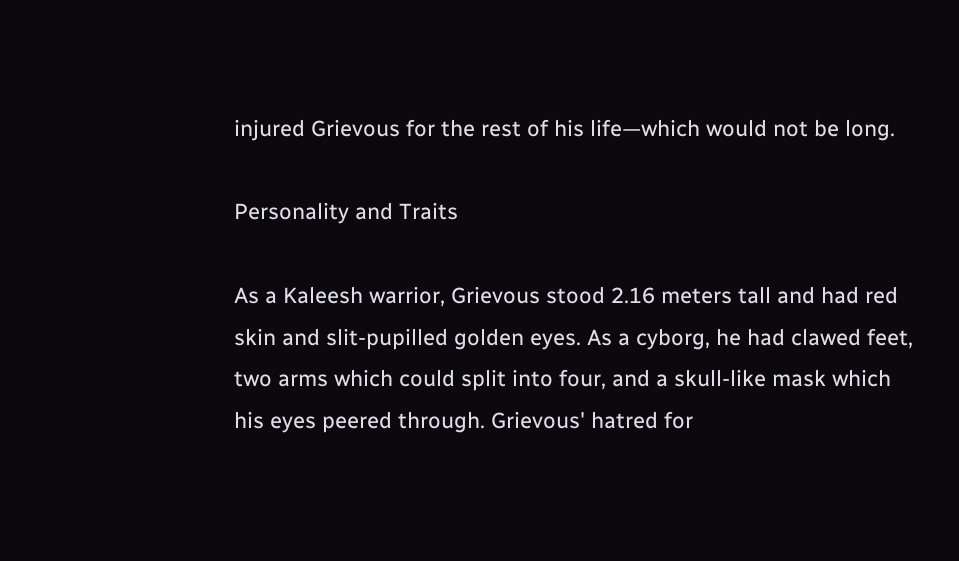injured Grievous for the rest of his life—which would not be long.

Personality and Traits

As a Kaleesh warrior, Grievous stood 2.16 meters tall and had red skin and slit-pupilled golden eyes. As a cyborg, he had clawed feet, two arms which could split into four, and a skull-like mask which his eyes peered through. Grievous' hatred for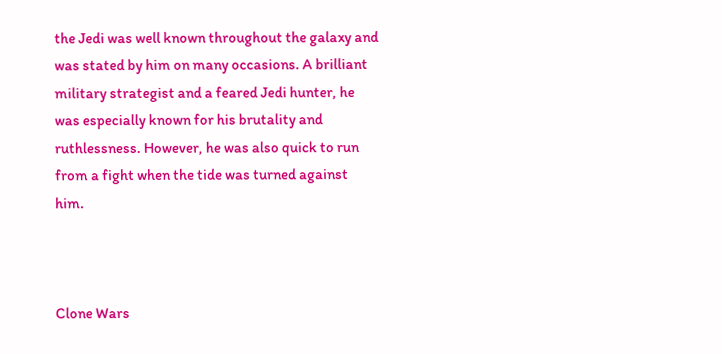the Jedi was well known throughout the galaxy and was stated by him on many occasions. A brilliant military strategist and a feared Jedi hunter, he was especially known for his brutality and ruthlessness. However, he was also quick to run from a fight when the tide was turned against him.



Clone Wars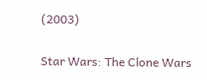(2003)

Star Wars: The Clone Wars